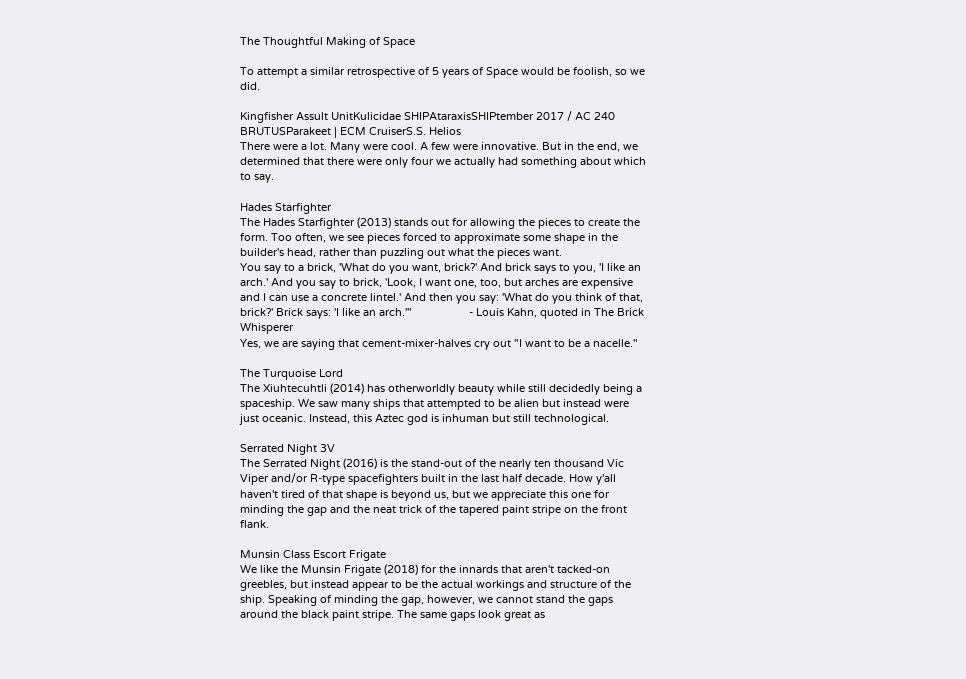The Thoughtful Making of Space

To attempt a similar retrospective of 5 years of Space would be foolish, so we did.

Kingfisher Assult UnitKulicidae SHIPAtaraxisSHIPtember 2017 / AC 240 BRUTUSParakeet | ECM CruiserS.S. Helios
There were a lot. Many were cool. A few were innovative. But in the end, we determined that there were only four we actually had something about which to say.

Hades Starfighter
The Hades Starfighter (2013) stands out for allowing the pieces to create the form. Too often, we see pieces forced to approximate some shape in the builder's head, rather than puzzling out what the pieces want.
You say to a brick, 'What do you want, brick?' And brick says to you, 'I like an arch.' And you say to brick, 'Look, I want one, too, but arches are expensive and I can use a concrete lintel.' And then you say: 'What do you think of that, brick?' Brick says: 'I like an arch.'"                   - Louis Kahn, quoted in The Brick Whisperer
Yes, we are saying that cement-mixer-halves cry out "I want to be a nacelle."

The Turquoise Lord
The Xiuhtecuhtli (2014) has otherworldly beauty while still decidedly being a spaceship. We saw many ships that attempted to be alien but instead were just oceanic. Instead, this Aztec god is inhuman but still technological.

Serrated Night 3V
The Serrated Night (2016) is the stand-out of the nearly ten thousand Vic Viper and/or R-type spacefighters built in the last half decade. How y'all haven't tired of that shape is beyond us, but we appreciate this one for minding the gap and the neat trick of the tapered paint stripe on the front flank.

Munsin Class Escort Frigate
We like the Munsin Frigate (2018) for the innards that aren't tacked-on greebles, but instead appear to be the actual workings and structure of the ship. Speaking of minding the gap, however, we cannot stand the gaps around the black paint stripe. The same gaps look great as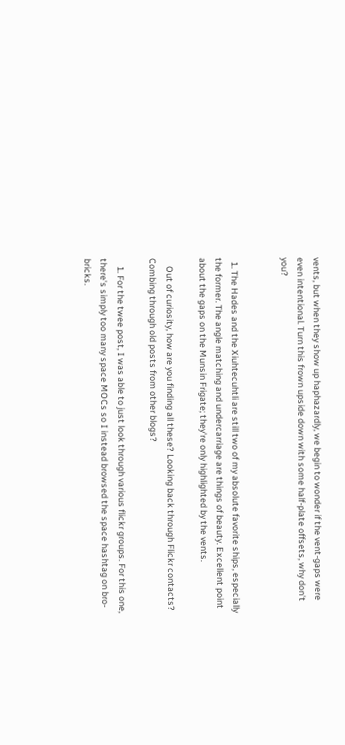vents, but when they show up haphazardly, we begin to wonder if the vent-gaps were even intentional. Turn this frown upside down with some half-plate offsets, why don't you?


  1. The Hades and the Xiuhtecuhtli are still two of my absolute favorite ships, especially the former. The angle matching and undercarriage are things of beauty. Excellent point about the gaps on the Munsin Frigate; they're only highlighted by the vents.

    Out of curiosity, how are you finding all these? Looking back through Flickr contacts? Combing through old posts from other blogs?

    1. For the twee post, I was able to just look through various flickr groups. For this one, there's simply too many space MOCs so I instead browsed the space hashtag on bro-bricks.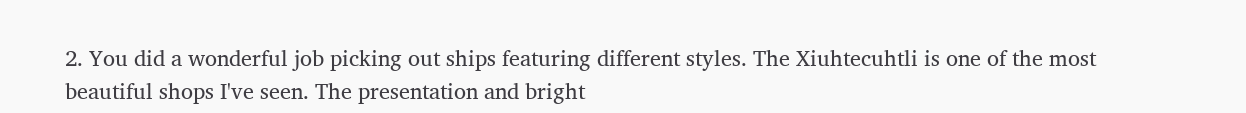2. You did a wonderful job picking out ships featuring different styles. The Xiuhtecuhtli is one of the most beautiful shops I've seen. The presentation and bright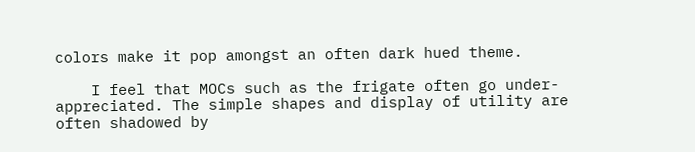colors make it pop amongst an often dark hued theme.

    I feel that MOCs such as the frigate often go under-appreciated. The simple shapes and display of utility are often shadowed by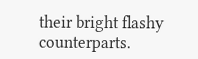their bright flashy counterparts.